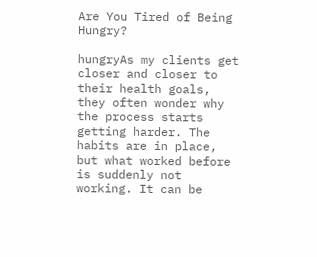Are You Tired of Being Hungry?

hungryAs my clients get closer and closer to their health goals, they often wonder why the process starts getting harder. The habits are in place, but what worked before is suddenly not working. It can be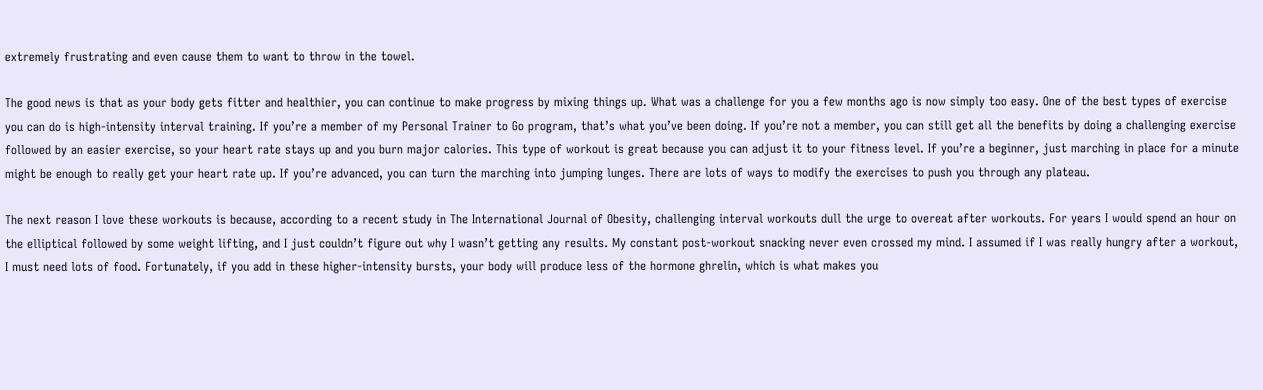extremely frustrating and even cause them to want to throw in the towel.

The good news is that as your body gets fitter and healthier, you can continue to make progress by mixing things up. What was a challenge for you a few months ago is now simply too easy. One of the best types of exercise you can do is high-intensity interval training. If you’re a member of my Personal Trainer to Go program, that’s what you’ve been doing. If you’re not a member, you can still get all the benefits by doing a challenging exercise followed by an easier exercise, so your heart rate stays up and you burn major calories. This type of workout is great because you can adjust it to your fitness level. If you’re a beginner, just marching in place for a minute might be enough to really get your heart rate up. If you’re advanced, you can turn the marching into jumping lunges. There are lots of ways to modify the exercises to push you through any plateau.

The next reason I love these workouts is because, according to a recent study in The International Journal of Obesity, challenging interval workouts dull the urge to overeat after workouts. For years I would spend an hour on the elliptical followed by some weight lifting, and I just couldn’t figure out why I wasn’t getting any results. My constant post-workout snacking never even crossed my mind. I assumed if I was really hungry after a workout, I must need lots of food. Fortunately, if you add in these higher-intensity bursts, your body will produce less of the hormone ghrelin, which is what makes you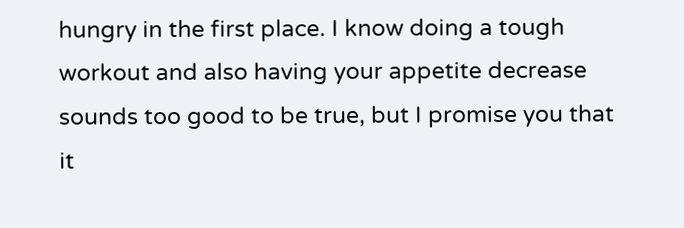hungry in the first place. I know doing a tough workout and also having your appetite decrease sounds too good to be true, but I promise you that it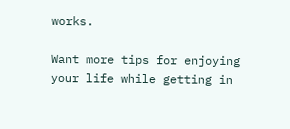works.

Want more tips for enjoying your life while getting in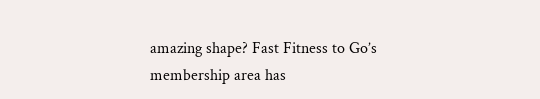amazing shape? Fast Fitness to Go’s membership area has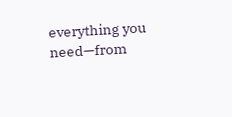everything you need—from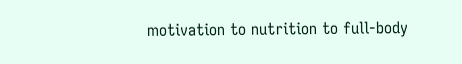motivation to nutrition to full-body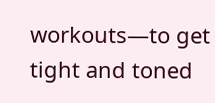workouts—to get tight and toned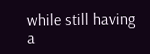while still having a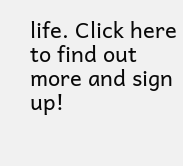life. Click here to find out more and sign up!